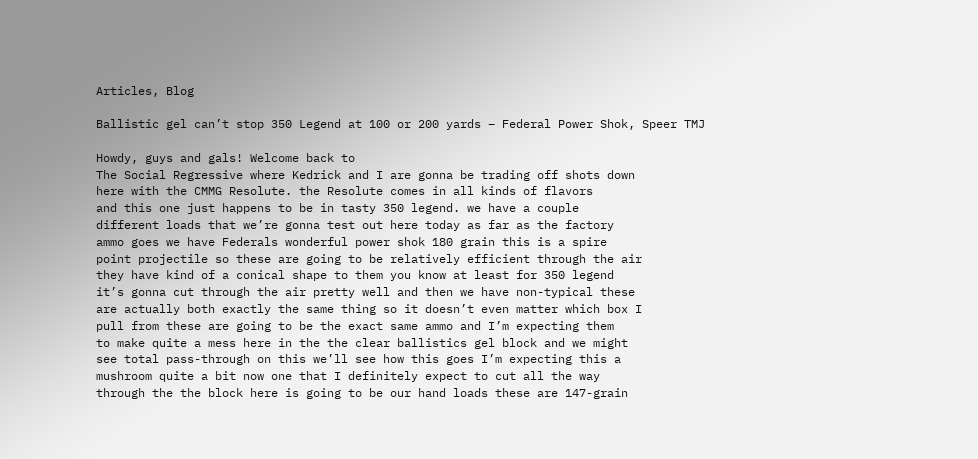Articles, Blog

Ballistic gel can’t stop 350 Legend at 100 or 200 yards – Federal Power Shok, Speer TMJ

Howdy, guys and gals! Welcome back to
The Social Regressive where Kedrick and I are gonna be trading off shots down
here with the CMMG Resolute. the Resolute comes in all kinds of flavors
and this one just happens to be in tasty 350 legend. we have a couple
different loads that we’re gonna test out here today as far as the factory
ammo goes we have Federals wonderful power shok 180 grain this is a spire
point projectile so these are going to be relatively efficient through the air
they have kind of a conical shape to them you know at least for 350 legend
it’s gonna cut through the air pretty well and then we have non-typical these
are actually both exactly the same thing so it doesn’t even matter which box I
pull from these are going to be the exact same ammo and I’m expecting them
to make quite a mess here in the the clear ballistics gel block and we might
see total pass-through on this we’ll see how this goes I’m expecting this a
mushroom quite a bit now one that I definitely expect to cut all the way
through the the block here is going to be our hand loads these are 147-grain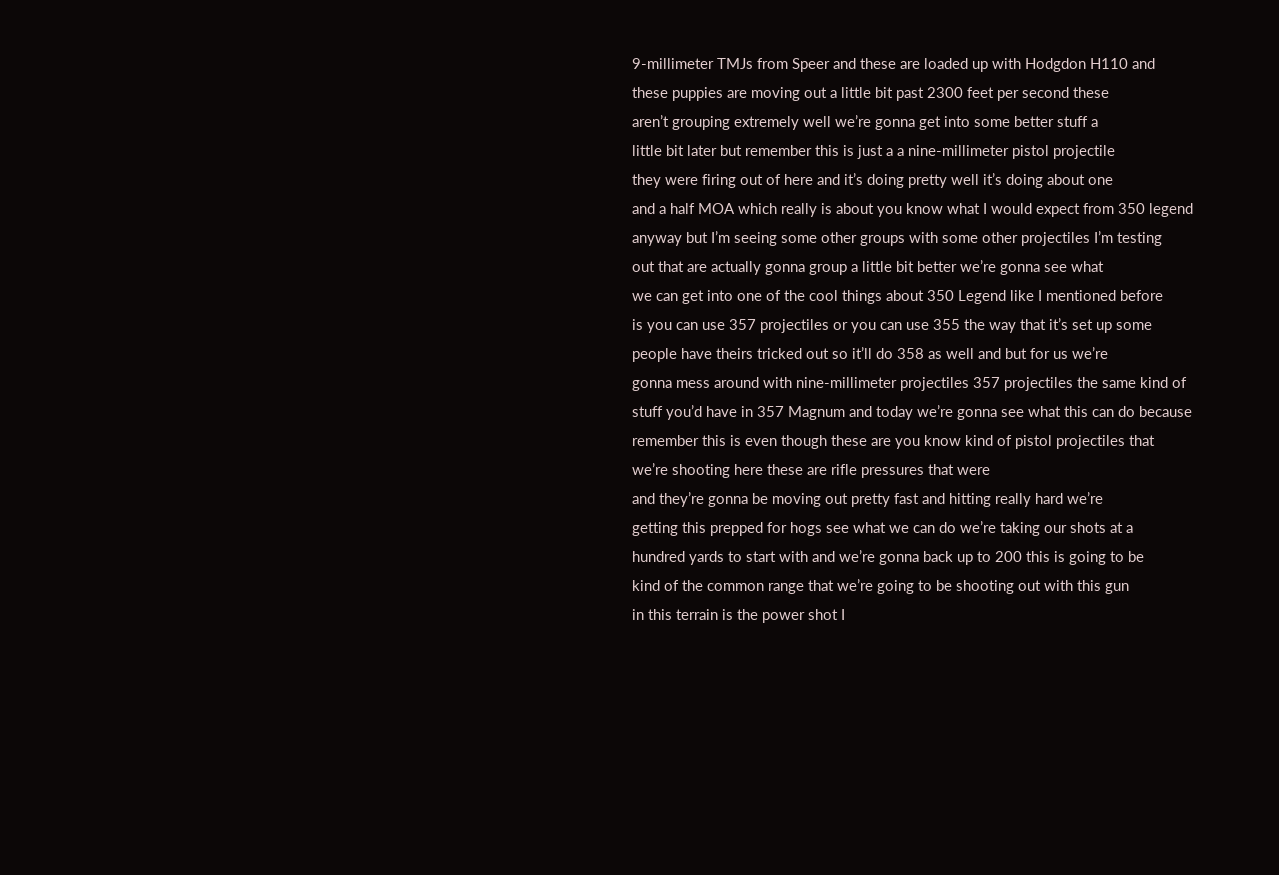9-millimeter TMJs from Speer and these are loaded up with Hodgdon H110 and
these puppies are moving out a little bit past 2300 feet per second these
aren’t grouping extremely well we’re gonna get into some better stuff a
little bit later but remember this is just a a nine-millimeter pistol projectile
they were firing out of here and it’s doing pretty well it’s doing about one
and a half MOA which really is about you know what I would expect from 350 legend
anyway but I’m seeing some other groups with some other projectiles I’m testing
out that are actually gonna group a little bit better we’re gonna see what
we can get into one of the cool things about 350 Legend like I mentioned before
is you can use 357 projectiles or you can use 355 the way that it’s set up some
people have theirs tricked out so it’ll do 358 as well and but for us we’re
gonna mess around with nine-millimeter projectiles 357 projectiles the same kind of
stuff you’d have in 357 Magnum and today we’re gonna see what this can do because
remember this is even though these are you know kind of pistol projectiles that
we’re shooting here these are rifle pressures that were
and they’re gonna be moving out pretty fast and hitting really hard we’re
getting this prepped for hogs see what we can do we’re taking our shots at a
hundred yards to start with and we’re gonna back up to 200 this is going to be
kind of the common range that we’re going to be shooting out with this gun
in this terrain is the power shot I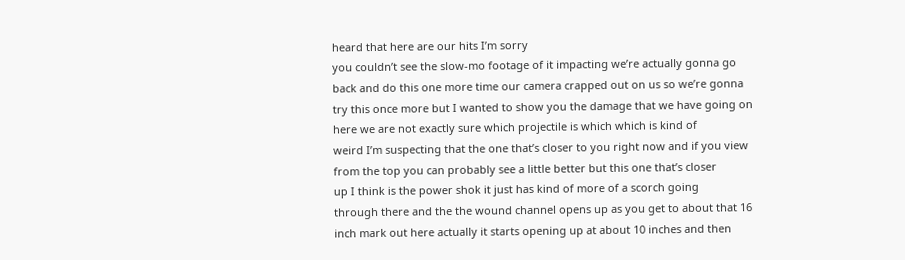heard that here are our hits I’m sorry
you couldn’t see the slow-mo footage of it impacting we’re actually gonna go
back and do this one more time our camera crapped out on us so we’re gonna
try this once more but I wanted to show you the damage that we have going on
here we are not exactly sure which projectile is which which is kind of
weird I’m suspecting that the one that’s closer to you right now and if you view
from the top you can probably see a little better but this one that’s closer
up I think is the power shok it just has kind of more of a scorch going
through there and the the wound channel opens up as you get to about that 16
inch mark out here actually it starts opening up at about 10 inches and then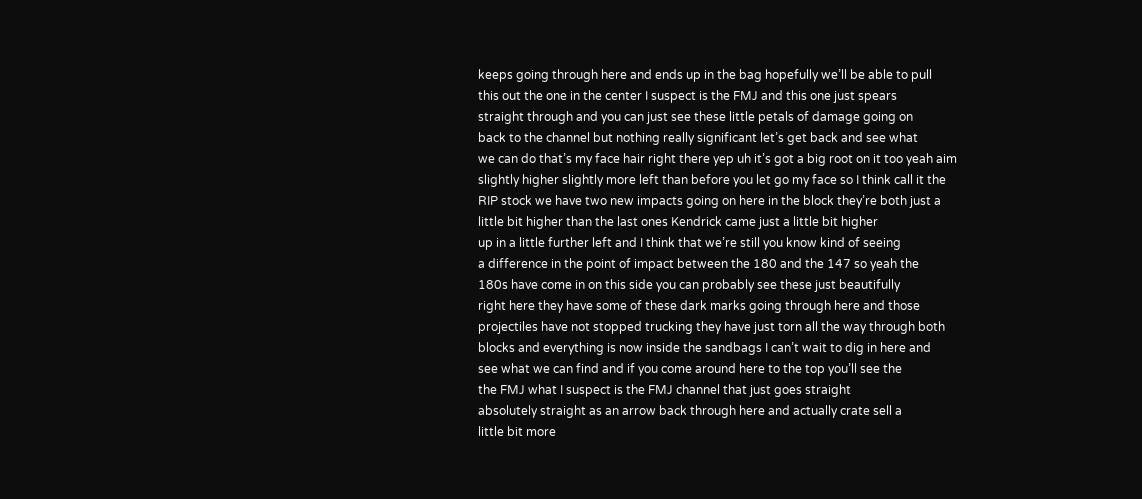keeps going through here and ends up in the bag hopefully we’ll be able to pull
this out the one in the center I suspect is the FMJ and this one just spears
straight through and you can just see these little petals of damage going on
back to the channel but nothing really significant let’s get back and see what
we can do that’s my face hair right there yep uh it’s got a big root on it too yeah aim
slightly higher slightly more left than before you let go my face so I think call it the
RIP stock we have two new impacts going on here in the block they’re both just a
little bit higher than the last ones Kendrick came just a little bit higher
up in a little further left and I think that we’re still you know kind of seeing
a difference in the point of impact between the 180 and the 147 so yeah the
180s have come in on this side you can probably see these just beautifully
right here they have some of these dark marks going through here and those
projectiles have not stopped trucking they have just torn all the way through both
blocks and everything is now inside the sandbags I can’t wait to dig in here and
see what we can find and if you come around here to the top you’ll see the
the FMJ what I suspect is the FMJ channel that just goes straight
absolutely straight as an arrow back through here and actually crate sell a
little bit more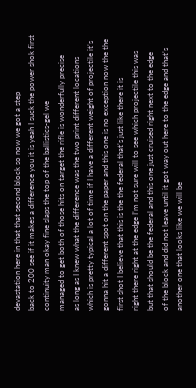devastation here in that that second block so now we got a step
back to 200 see if it makes a difference you it is yeah I suck the power shok first
continuity man okay fine slaps the top of the ballistics-gel we
managed to get both of those hits on target the rifle is wonderfully precise
as long as I knew what the difference was the two print different locations
which is pretty typical a lot of time if I have a different weight of projectile it’s
gonna hit a different spot on the paper and this one is no exception now the the
first shot I believe that this is the the federal that’s just like there it is
right there right at the edge I’m not sure will to see which projectile this was
but that should be the federal and this one just cruised right next to the edge
of the block and did not leave until it got way out here to the edge and that’s
another one that looks like we will be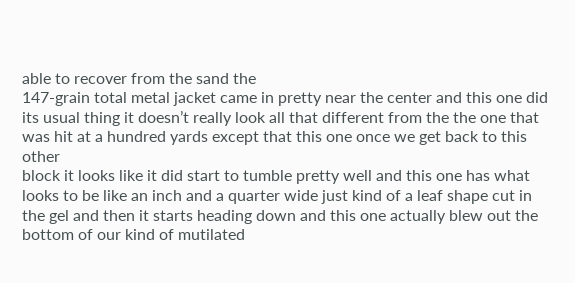able to recover from the sand the
147-grain total metal jacket came in pretty near the center and this one did
its usual thing it doesn’t really look all that different from the the one that
was hit at a hundred yards except that this one once we get back to this other
block it looks like it did start to tumble pretty well and this one has what
looks to be like an inch and a quarter wide just kind of a leaf shape cut in
the gel and then it starts heading down and this one actually blew out the
bottom of our kind of mutilated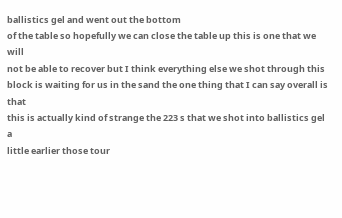ballistics gel and went out the bottom
of the table so hopefully we can close the table up this is one that we will
not be able to recover but I think everything else we shot through this
block is waiting for us in the sand the one thing that I can say overall is that
this is actually kind of strange the 223 s that we shot into ballistics gel a
little earlier those tour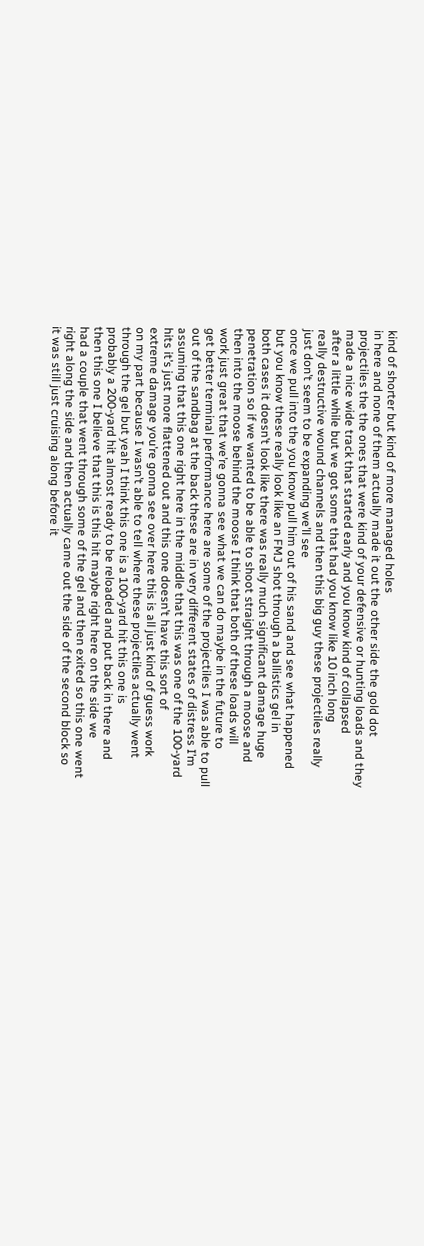kind of shorter but kind of more managed holes
in here and none of them actually made it out the other side the gold dot
projectiles the the ones that were kind of your defensive or hunting loads and they
made a nice wide track that started early and you know kind of collapsed
after a little while but we got some that had you know like 10 inch long
really destructive wound channels and then this big guy these projectiles really
just don’t seem to be expanding we’ll see
once we pull into the you know pull him out of his sand and see what happened
but you know these really look like an FMJ shot through a ballistics gel in
both cases it doesn’t look like there was really much significant damage huge
penetration so if we wanted to be able to shoot straight through a moose and
then into the moose behind the moose I think that both of these loads will
work just great that we’re gonna see what we can do maybe in the future to
get better terminal performance here are some of the projectiles I was able to pull
out of the sandbag at the back these are in very different states of distress I’m
assuming that this one right here in the middle that this was one of the 100-yard
hits it’s just more flattened out and this one doesn’t have this sort of
extreme damage you’re gonna see over here this is all just kind of guess work
on my part because I wasn’t able to tell where these projectiles actually went
through the gel but yeah I think this one is a 100-yard hit this one is
probably a 200-yard hit almost ready to be reloaded and put back in there and
then this one I believe that this is this hit maybe right here on the side we
had a couple that went through some of the gel and then exited so this one went
right along the side and then actually came out the side of the second block so
it was still just cruising along before it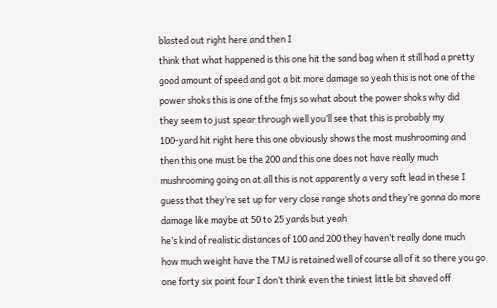blasted out right here and then I
think that what happened is this one hit the sand bag when it still had a pretty
good amount of speed and got a bit more damage so yeah this is not one of the
power shoks this is one of the fmjs so what about the power shoks why did
they seem to just spear through well you’ll see that this is probably my
100-yard hit right here this one obviously shows the most mushrooming and
then this one must be the 200 and this one does not have really much
mushrooming going on at all this is not apparently a very soft lead in these I
guess that they’re set up for very close range shots and they’re gonna do more
damage like maybe at 50 to 25 yards but yeah
he’s kind of realistic distances of 100 and 200 they haven’t really done much
how much weight have the TMJ is retained well of course all of it so there you go
one forty six point four I don’t think even the tiniest little bit shaved off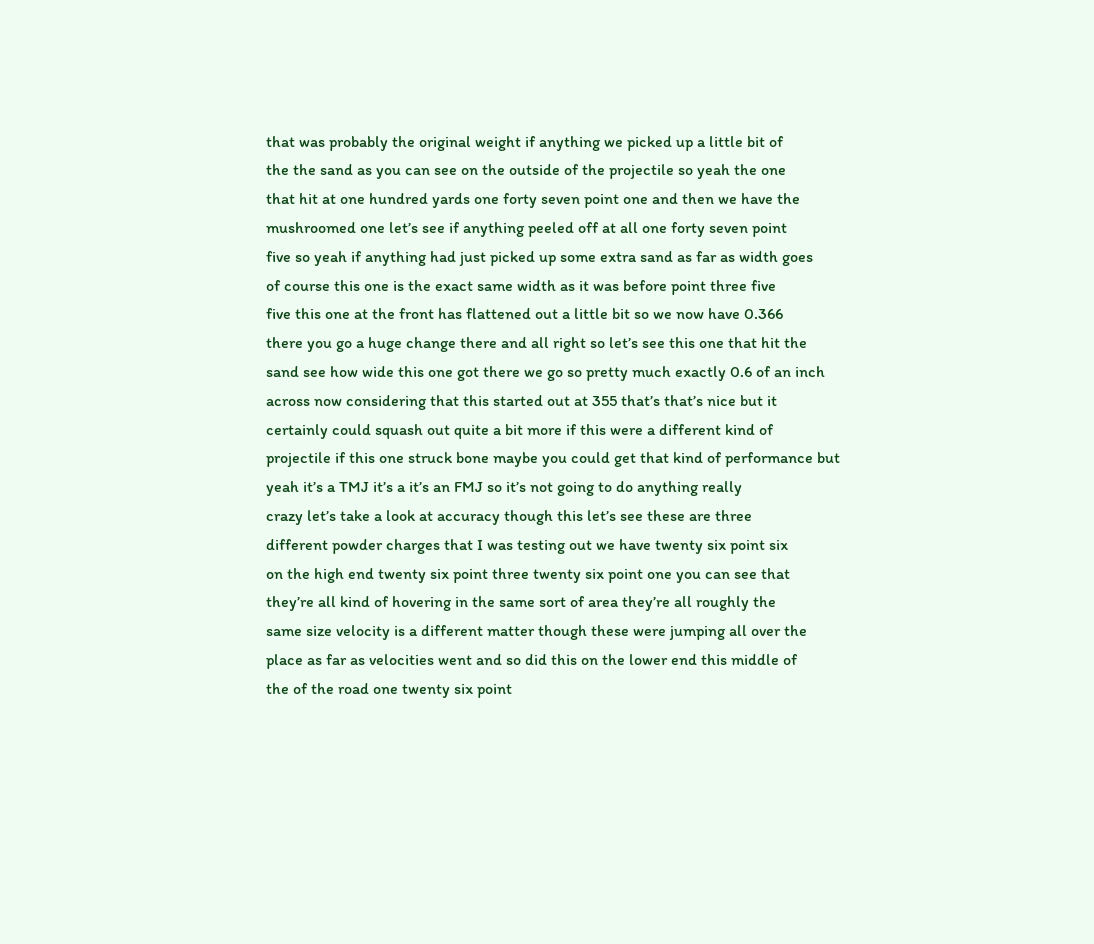that was probably the original weight if anything we picked up a little bit of
the the sand as you can see on the outside of the projectile so yeah the one
that hit at one hundred yards one forty seven point one and then we have the
mushroomed one let’s see if anything peeled off at all one forty seven point
five so yeah if anything had just picked up some extra sand as far as width goes
of course this one is the exact same width as it was before point three five
five this one at the front has flattened out a little bit so we now have 0.366
there you go a huge change there and all right so let’s see this one that hit the
sand see how wide this one got there we go so pretty much exactly 0.6 of an inch
across now considering that this started out at 355 that’s that’s nice but it
certainly could squash out quite a bit more if this were a different kind of
projectile if this one struck bone maybe you could get that kind of performance but
yeah it’s a TMJ it’s a it’s an FMJ so it’s not going to do anything really
crazy let’s take a look at accuracy though this let’s see these are three
different powder charges that I was testing out we have twenty six point six
on the high end twenty six point three twenty six point one you can see that
they’re all kind of hovering in the same sort of area they’re all roughly the
same size velocity is a different matter though these were jumping all over the
place as far as velocities went and so did this on the lower end this middle of
the of the road one twenty six point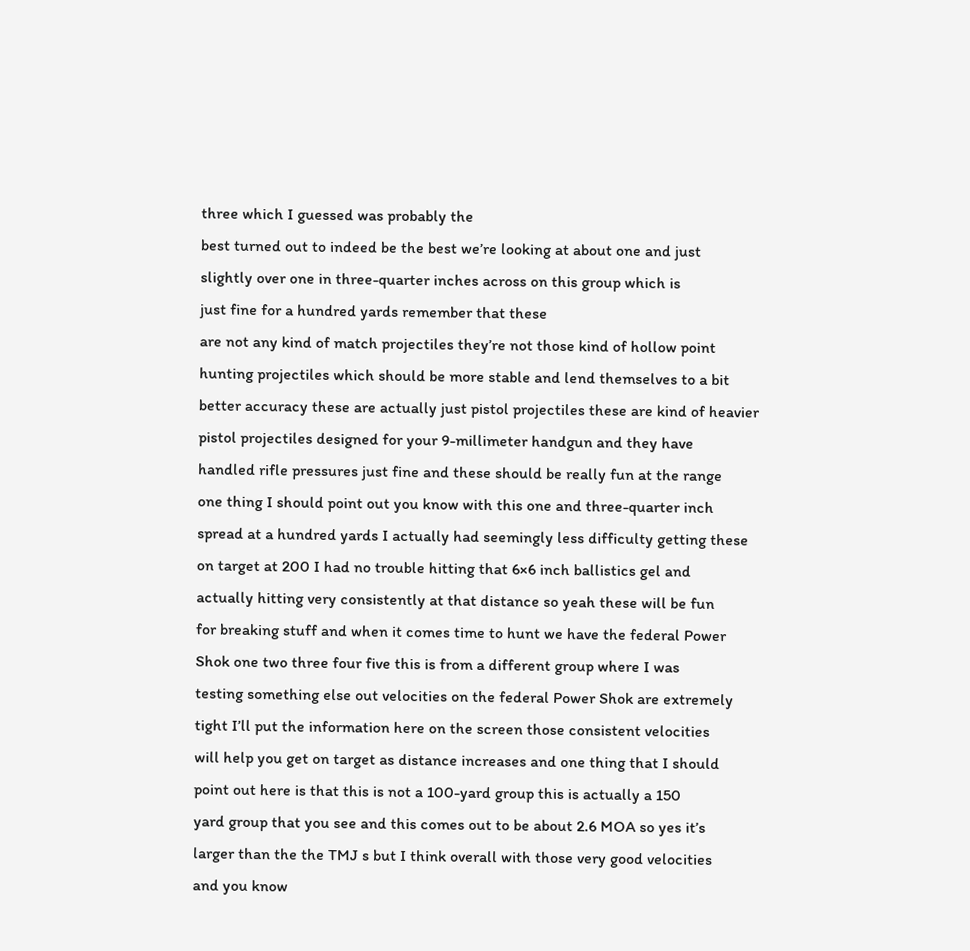three which I guessed was probably the
best turned out to indeed be the best we’re looking at about one and just
slightly over one in three-quarter inches across on this group which is
just fine for a hundred yards remember that these
are not any kind of match projectiles they’re not those kind of hollow point
hunting projectiles which should be more stable and lend themselves to a bit
better accuracy these are actually just pistol projectiles these are kind of heavier
pistol projectiles designed for your 9-millimeter handgun and they have
handled rifle pressures just fine and these should be really fun at the range
one thing I should point out you know with this one and three-quarter inch
spread at a hundred yards I actually had seemingly less difficulty getting these
on target at 200 I had no trouble hitting that 6×6 inch ballistics gel and
actually hitting very consistently at that distance so yeah these will be fun
for breaking stuff and when it comes time to hunt we have the federal Power
Shok one two three four five this is from a different group where I was
testing something else out velocities on the federal Power Shok are extremely
tight I’ll put the information here on the screen those consistent velocities
will help you get on target as distance increases and one thing that I should
point out here is that this is not a 100-yard group this is actually a 150
yard group that you see and this comes out to be about 2.6 MOA so yes it’s
larger than the the TMJ s but I think overall with those very good velocities
and you know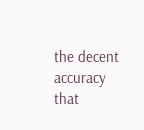the decent accuracy that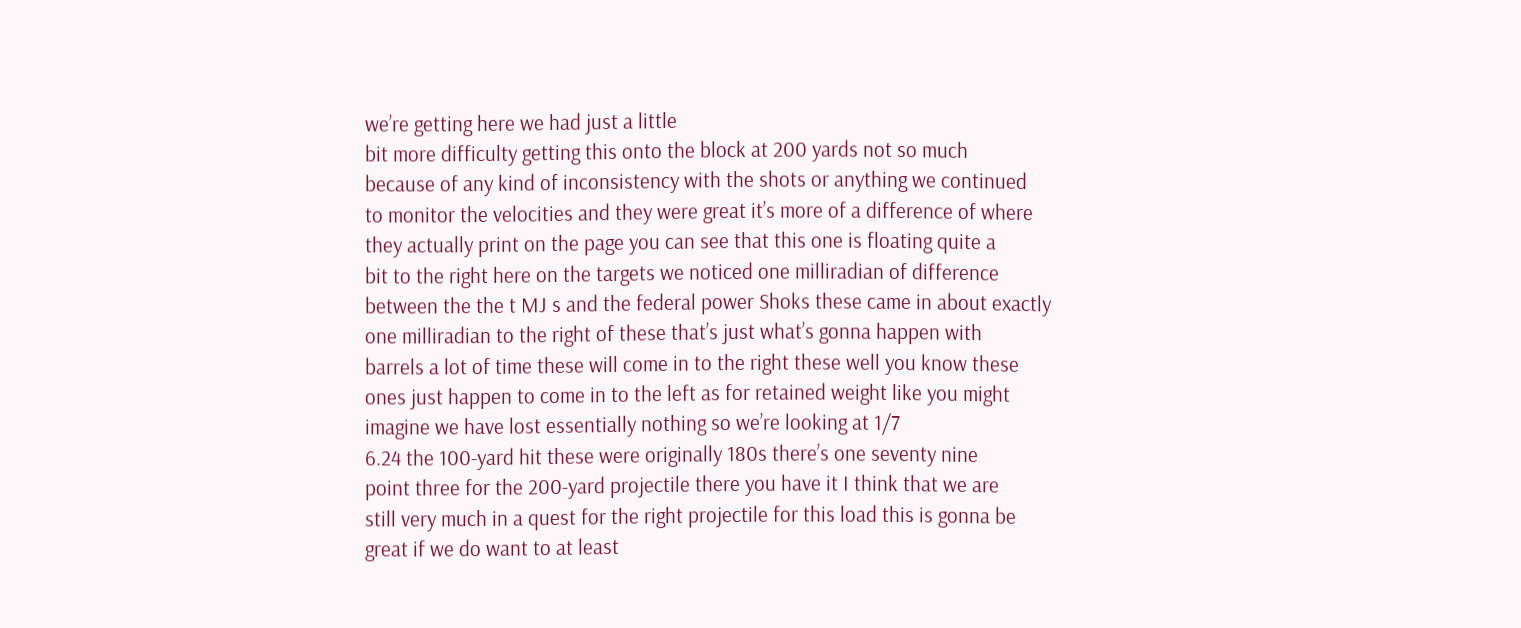we’re getting here we had just a little
bit more difficulty getting this onto the block at 200 yards not so much
because of any kind of inconsistency with the shots or anything we continued
to monitor the velocities and they were great it’s more of a difference of where
they actually print on the page you can see that this one is floating quite a
bit to the right here on the targets we noticed one milliradian of difference
between the the t MJ s and the federal power Shoks these came in about exactly
one milliradian to the right of these that’s just what’s gonna happen with
barrels a lot of time these will come in to the right these well you know these
ones just happen to come in to the left as for retained weight like you might
imagine we have lost essentially nothing so we’re looking at 1/7
6.24 the 100-yard hit these were originally 180s there’s one seventy nine
point three for the 200-yard projectile there you have it I think that we are
still very much in a quest for the right projectile for this load this is gonna be
great if we do want to at least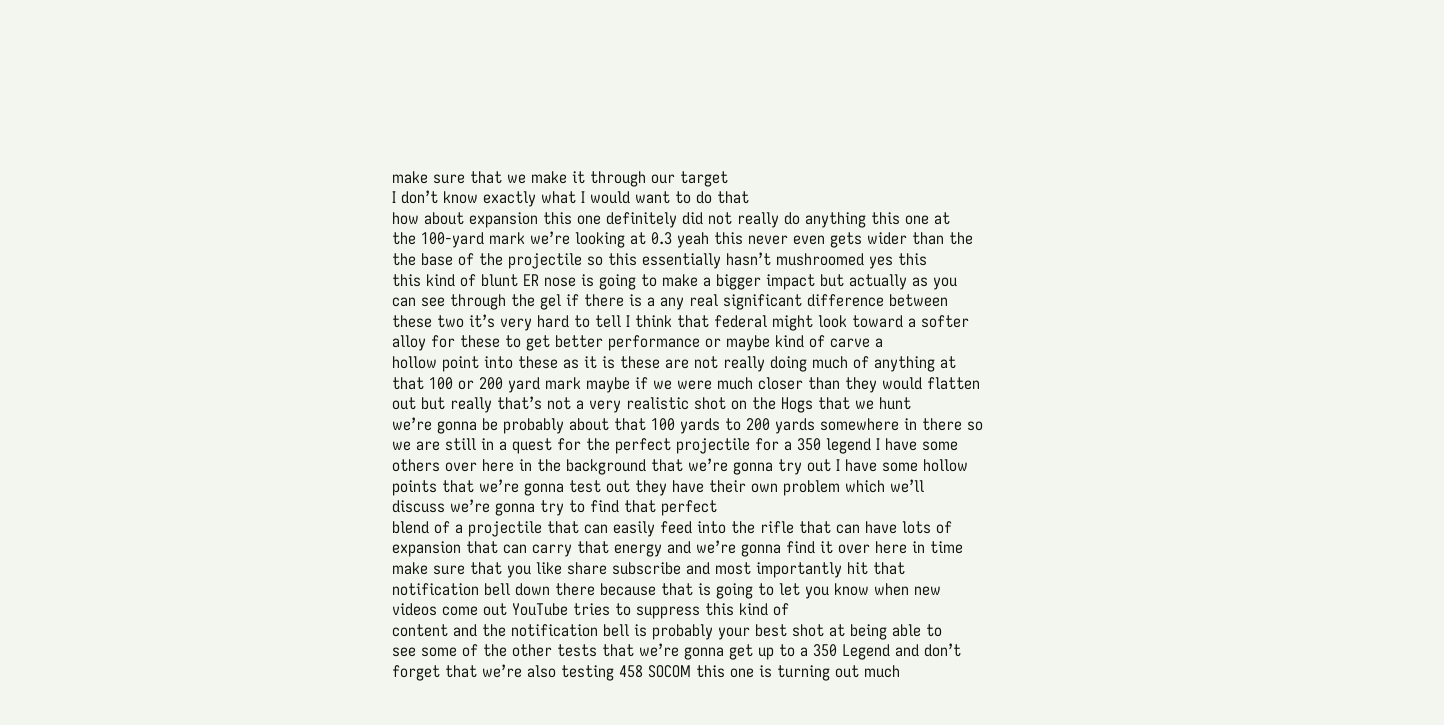make sure that we make it through our target
I don’t know exactly what I would want to do that
how about expansion this one definitely did not really do anything this one at
the 100-yard mark we’re looking at 0.3 yeah this never even gets wider than the
the base of the projectile so this essentially hasn’t mushroomed yes this
this kind of blunt ER nose is going to make a bigger impact but actually as you
can see through the gel if there is a any real significant difference between
these two it’s very hard to tell I think that federal might look toward a softer
alloy for these to get better performance or maybe kind of carve a
hollow point into these as it is these are not really doing much of anything at
that 100 or 200 yard mark maybe if we were much closer than they would flatten
out but really that’s not a very realistic shot on the Hogs that we hunt
we’re gonna be probably about that 100 yards to 200 yards somewhere in there so
we are still in a quest for the perfect projectile for a 350 legend I have some
others over here in the background that we’re gonna try out I have some hollow
points that we’re gonna test out they have their own problem which we’ll
discuss we’re gonna try to find that perfect
blend of a projectile that can easily feed into the rifle that can have lots of
expansion that can carry that energy and we’re gonna find it over here in time
make sure that you like share subscribe and most importantly hit that
notification bell down there because that is going to let you know when new
videos come out YouTube tries to suppress this kind of
content and the notification bell is probably your best shot at being able to
see some of the other tests that we’re gonna get up to a 350 Legend and don’t
forget that we’re also testing 458 SOCOM this one is turning out much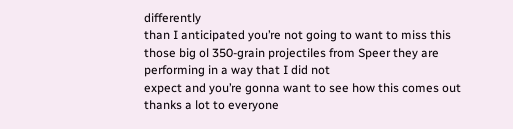differently
than I anticipated you’re not going to want to miss this those big ol 350-grain projectiles from Speer they are performing in a way that I did not
expect and you’re gonna want to see how this comes out thanks a lot to everyone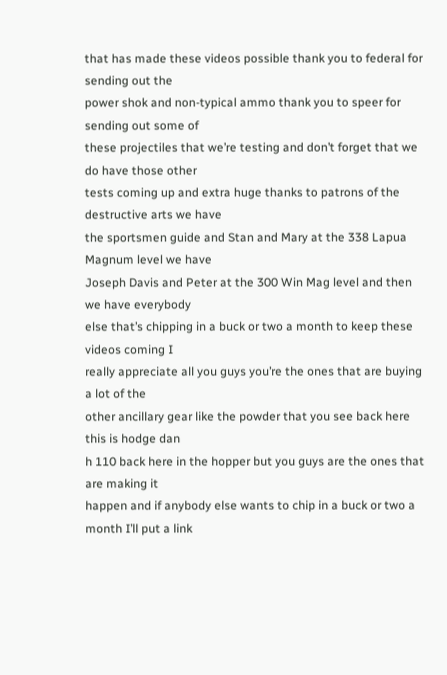that has made these videos possible thank you to federal for sending out the
power shok and non-typical ammo thank you to speer for sending out some of
these projectiles that we’re testing and don’t forget that we do have those other
tests coming up and extra huge thanks to patrons of the destructive arts we have
the sportsmen guide and Stan and Mary at the 338 Lapua Magnum level we have
Joseph Davis and Peter at the 300 Win Mag level and then we have everybody
else that’s chipping in a buck or two a month to keep these videos coming I
really appreciate all you guys you’re the ones that are buying a lot of the
other ancillary gear like the powder that you see back here this is hodge dan
h 110 back here in the hopper but you guys are the ones that are making it
happen and if anybody else wants to chip in a buck or two a month I’ll put a link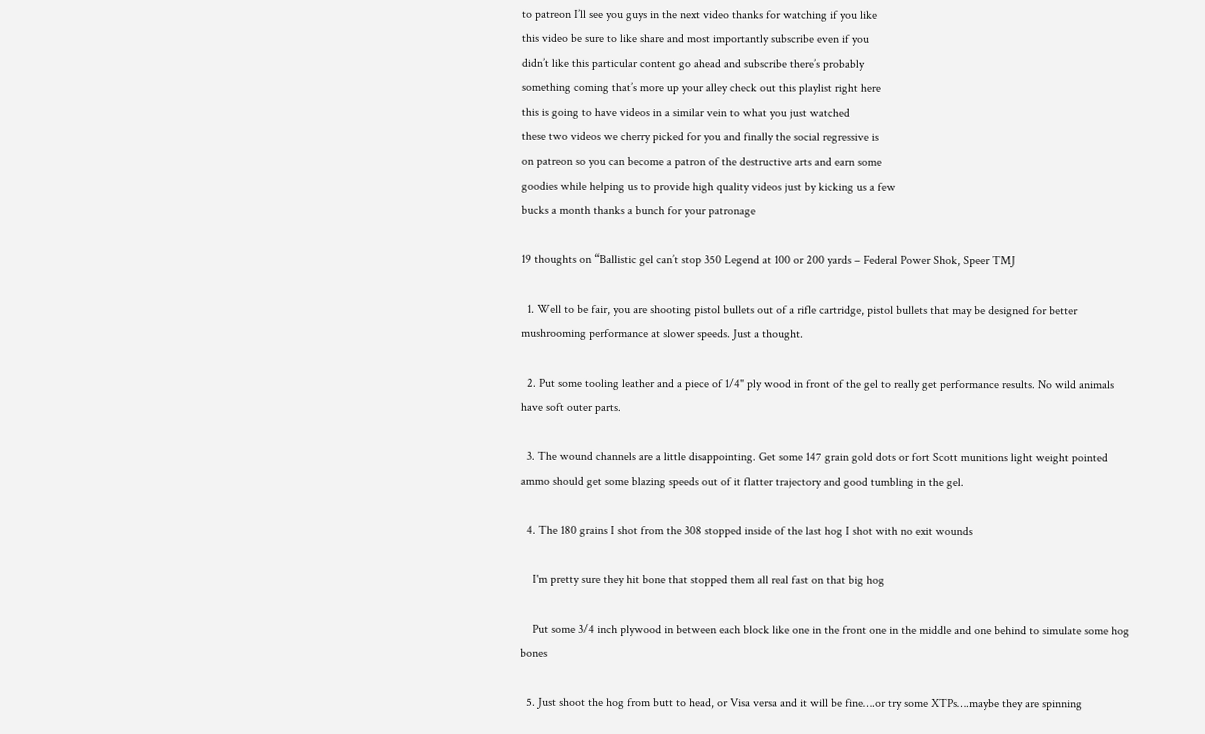to patreon I’ll see you guys in the next video thanks for watching if you like
this video be sure to like share and most importantly subscribe even if you
didn’t like this particular content go ahead and subscribe there’s probably
something coming that’s more up your alley check out this playlist right here
this is going to have videos in a similar vein to what you just watched
these two videos we cherry picked for you and finally the social regressive is
on patreon so you can become a patron of the destructive arts and earn some
goodies while helping us to provide high quality videos just by kicking us a few
bucks a month thanks a bunch for your patronage

19 thoughts on “Ballistic gel can’t stop 350 Legend at 100 or 200 yards – Federal Power Shok, Speer TMJ

  1. Well to be fair, you are shooting pistol bullets out of a rifle cartridge, pistol bullets that may be designed for better mushrooming performance at slower speeds. Just a thought.

  2. Put some tooling leather and a piece of 1/4" ply wood in front of the gel to really get performance results. No wild animals have soft outer parts.

  3. The wound channels are a little disappointing. Get some 147 grain gold dots or fort Scott munitions light weight pointed ammo should get some blazing speeds out of it flatter trajectory and good tumbling in the gel.

  4. The 180 grains I shot from the 308 stopped inside of the last hog I shot with no exit wounds

    I'm pretty sure they hit bone that stopped them all real fast on that big hog

    Put some 3/4 inch plywood in between each block like one in the front one in the middle and one behind to simulate some hog bones

  5. Just shoot the hog from butt to head, or Visa versa and it will be fine….or try some XTPs….maybe they are spinning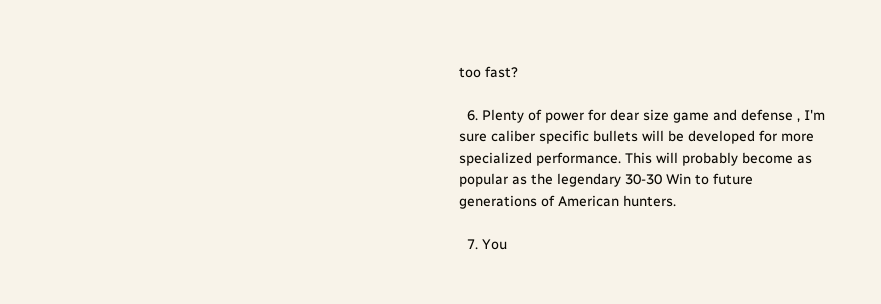too fast?

  6. Plenty of power for dear size game and defense , I'm sure caliber specific bullets will be developed for more specialized performance. This will probably become as popular as the legendary 30-30 Win to future generations of American hunters.

  7. You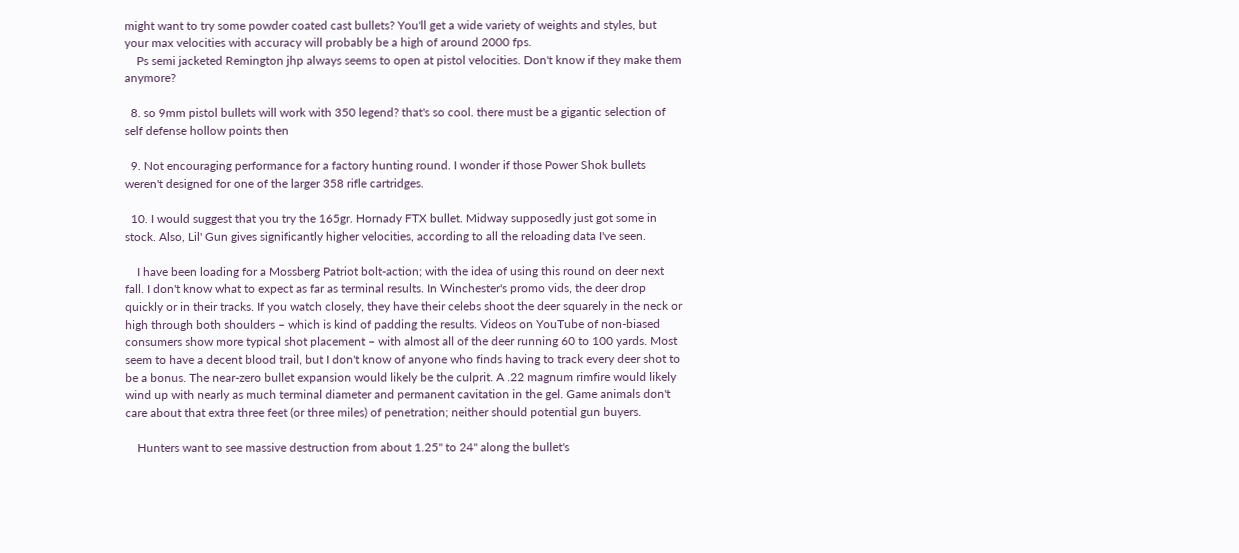might want to try some powder coated cast bullets? You'll get a wide variety of weights and styles, but your max velocities with accuracy will probably be a high of around 2000 fps.
    Ps semi jacketed Remington jhp always seems to open at pistol velocities. Don't know if they make them anymore?

  8. so 9mm pistol bullets will work with 350 legend? that's so cool. there must be a gigantic selection of self defense hollow points then

  9. Not encouraging performance for a factory hunting round. I wonder if those Power Shok bullets weren't designed for one of the larger 358 rifle cartridges.

  10. I would suggest that you try the 165gr. Hornady FTX bullet. Midway supposedly just got some in stock. Also, Lil' Gun gives significantly higher velocities, according to all the reloading data I've seen.

    I have been loading for a Mossberg Patriot bolt-action; with the idea of using this round on deer next fall. I don't know what to expect as far as terminal results. In Winchester's promo vids, the deer drop quickly or in their tracks. If you watch closely, they have their celebs shoot the deer squarely in the neck or high through both shoulders – which is kind of padding the results. Videos on YouTube of non-biased consumers show more typical shot placement – with almost all of the deer running 60 to 100 yards. Most seem to have a decent blood trail, but I don't know of anyone who finds having to track every deer shot to be a bonus. The near-zero bullet expansion would likely be the culprit. A .22 magnum rimfire would likely wind up with nearly as much terminal diameter and permanent cavitation in the gel. Game animals don't care about that extra three feet (or three miles) of penetration; neither should potential gun buyers.

    Hunters want to see massive destruction from about 1.25" to 24" along the bullet's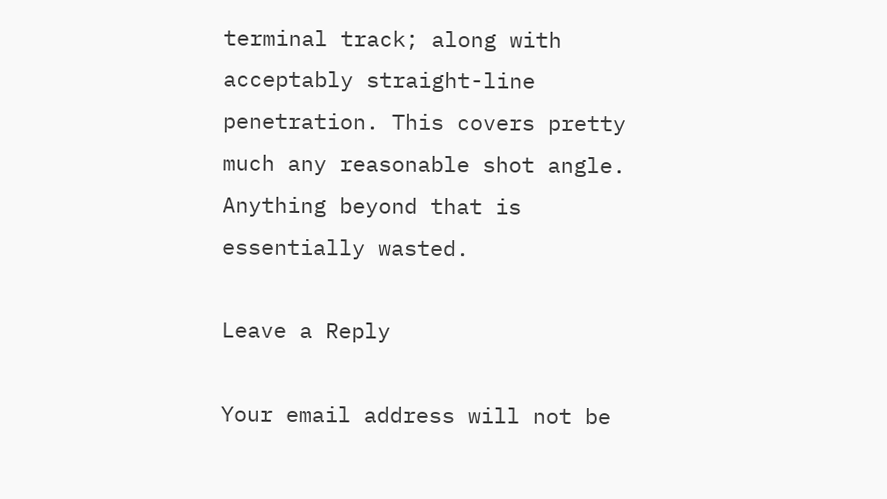terminal track; along with acceptably straight-line penetration. This covers pretty much any reasonable shot angle. Anything beyond that is essentially wasted.

Leave a Reply

Your email address will not be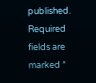published. Required fields are marked *